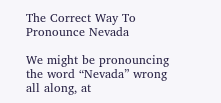The Correct Way To Pronounce Nevada

We might be pronouncing the word “Nevada” wrong all along, at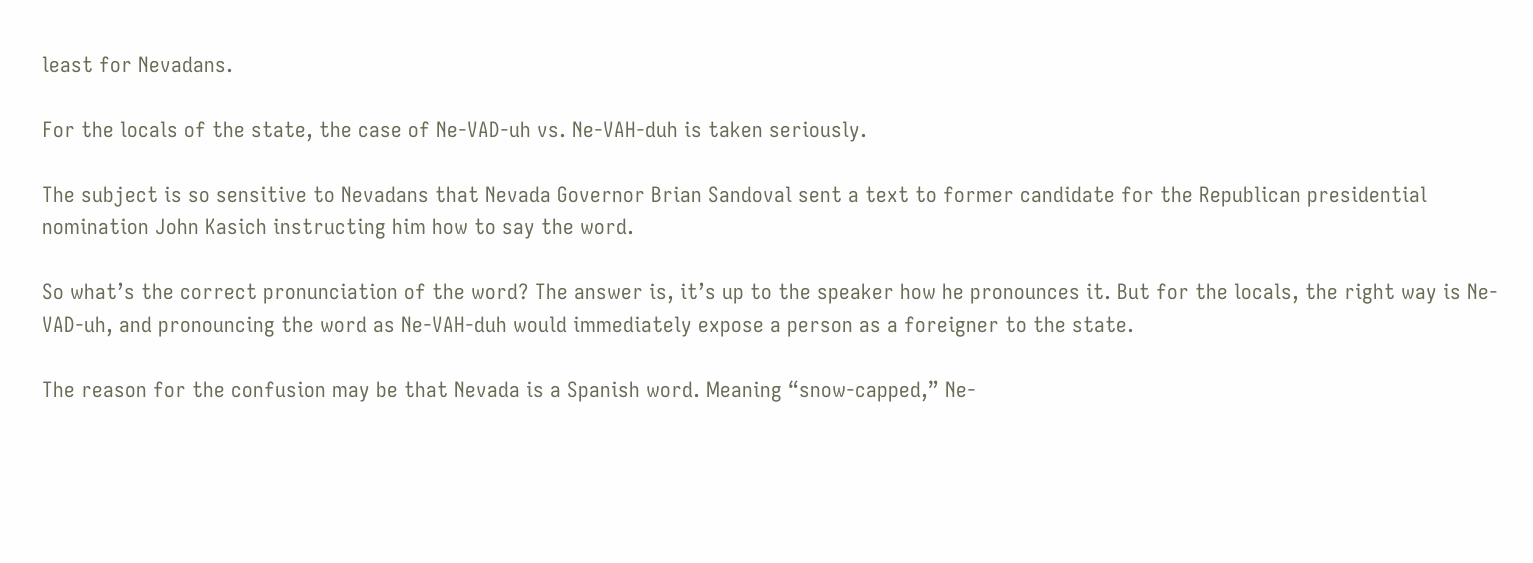least for Nevadans.

For the locals of the state, the case of Ne-VAD-uh vs. Ne-VAH-duh is taken seriously.

The subject is so sensitive to Nevadans that Nevada Governor Brian Sandoval sent a text to former candidate for the Republican presidential nomination John Kasich instructing him how to say the word.

So what’s the correct pronunciation of the word? The answer is, it’s up to the speaker how he pronounces it. But for the locals, the right way is Ne-VAD-uh, and pronouncing the word as Ne-VAH-duh would immediately expose a person as a foreigner to the state.

The reason for the confusion may be that Nevada is a Spanish word. Meaning “snow-capped,” Ne-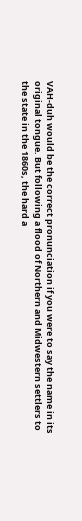VAH-duh would be the correct pronunciation if you were to say the name in its original tongue. But following a flood of Northern and Midwestern settlers to the state in the 1860s, the hard a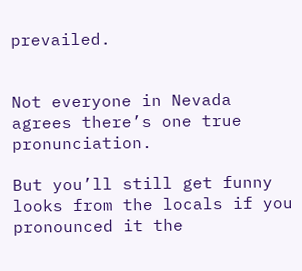prevailed.


Not everyone in Nevada agrees there’s one true pronunciation.

But you’ll still get funny looks from the locals if you pronounced it the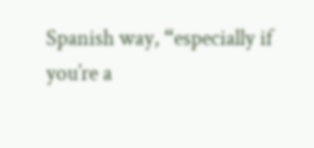Spanish way, “especially if you’re a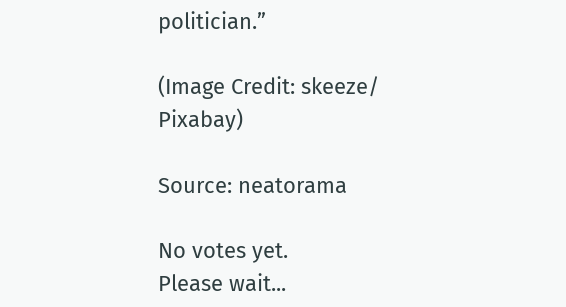politician.”

(Image Credit: skeeze/ Pixabay)

Source: neatorama

No votes yet.
Please wait...